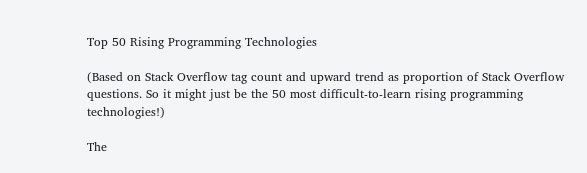Top 50 Rising Programming Technologies

(Based on Stack Overflow tag count and upward trend as proportion of Stack Overflow questions. So it might just be the 50 most difficult-to-learn rising programming technologies!)

The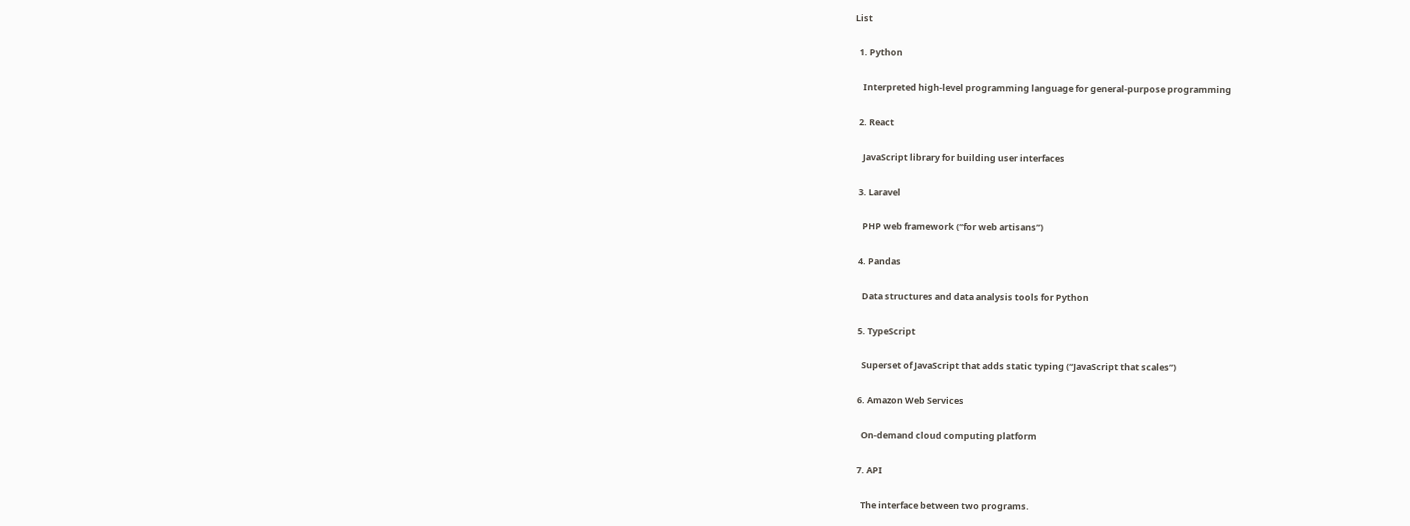List

  1. Python

    Interpreted high-level programming language for general-purpose programming

  2. React

    JavaScript library for building user interfaces

  3. Laravel

    PHP web framework (“for web artisans”)

  4. Pandas

    Data structures and data analysis tools for Python

  5. TypeScript

    Superset of JavaScript that adds static typing (“JavaScript that scales”)

  6. Amazon Web Services

    On-demand cloud computing platform

  7. API

    The interface between two programs.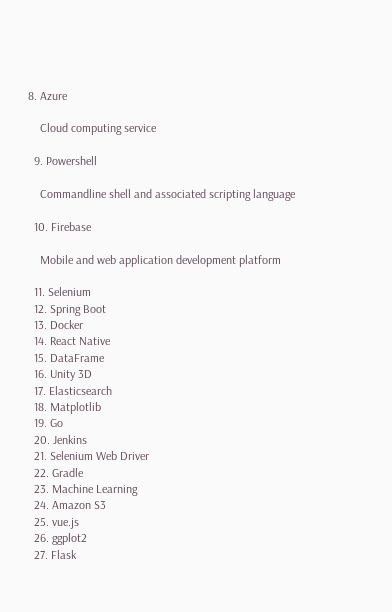8. Azure

    Cloud computing service

  9. Powershell

    Commandline shell and associated scripting language

  10. Firebase

    Mobile and web application development platform

  11. Selenium
  12. Spring Boot
  13. Docker
  14. React Native
  15. DataFrame
  16. Unity 3D
  17. Elasticsearch
  18. Matplotlib
  19. Go
  20. Jenkins
  21. Selenium Web Driver
  22. Gradle
  23. Machine Learning
  24. Amazon S3
  25. vue.js
  26. ggplot2
  27. Flask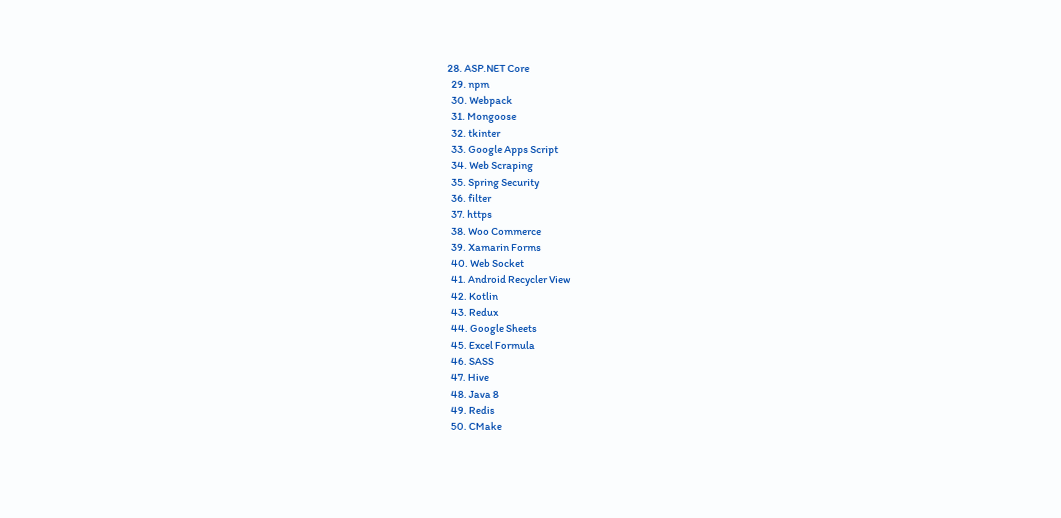28. ASP.NET Core
  29. npm
  30. Webpack
  31. Mongoose
  32. tkinter
  33. Google Apps Script
  34. Web Scraping
  35. Spring Security
  36. filter
  37. https
  38. Woo Commerce
  39. Xamarin Forms
  40. Web Socket
  41. Android Recycler View
  42. Kotlin
  43. Redux
  44. Google Sheets
  45. Excel Formula
  46. SASS
  47. Hive
  48. Java 8
  49. Redis
  50. CMake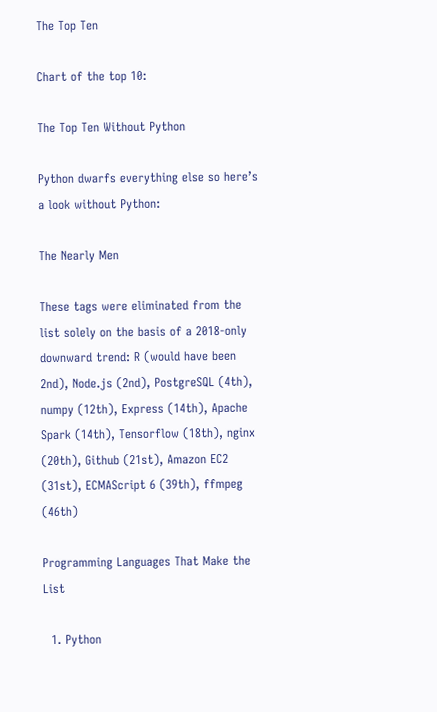The Top Ten

Chart of the top 10:

The Top Ten Without Python

Python dwarfs everything else so here’s a look without Python:

The Nearly Men

These tags were eliminated from the list solely on the basis of a 2018-only downward trend: R (would have been 2nd), Node.js (2nd), PostgreSQL (4th), numpy (12th), Express (14th), Apache Spark (14th), Tensorflow (18th), nginx (20th), Github (21st), Amazon EC2 (31st), ECMAScript 6 (39th), ffmpeg (46th)

Programming Languages That Make the List

  1. Python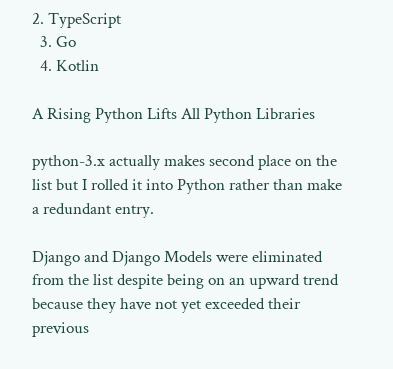2. TypeScript
  3. Go
  4. Kotlin

A Rising Python Lifts All Python Libraries

python-3.x actually makes second place on the list but I rolled it into Python rather than make a redundant entry.

Django and Django Models were eliminated from the list despite being on an upward trend because they have not yet exceeded their previous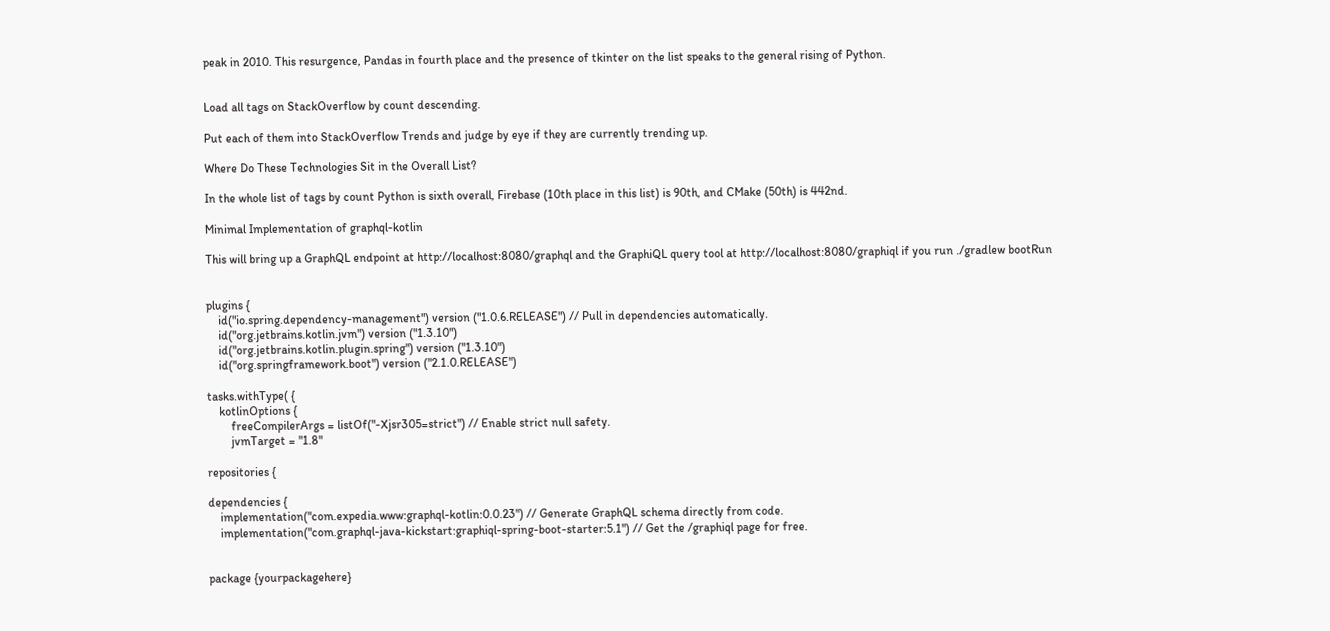peak in 2010. This resurgence, Pandas in fourth place and the presence of tkinter on the list speaks to the general rising of Python.


Load all tags on StackOverflow by count descending.

Put each of them into StackOverflow Trends and judge by eye if they are currently trending up.

Where Do These Technologies Sit in the Overall List?

In the whole list of tags by count Python is sixth overall, Firebase (10th place in this list) is 90th, and CMake (50th) is 442nd.

Minimal Implementation of graphql-kotlin

This will bring up a GraphQL endpoint at http://localhost:8080/graphql and the GraphiQL query tool at http://localhost:8080/graphiql if you run ./gradlew bootRun


plugins {
    id("io.spring.dependency-management") version ("1.0.6.RELEASE") // Pull in dependencies automatically.
    id("org.jetbrains.kotlin.jvm") version ("1.3.10")
    id("org.jetbrains.kotlin.plugin.spring") version ("1.3.10")
    id("org.springframework.boot") version ("2.1.0.RELEASE")

tasks.withType( {
    kotlinOptions {
        freeCompilerArgs = listOf("-Xjsr305=strict") // Enable strict null safety.
        jvmTarget = "1.8"

repositories {

dependencies {
    implementation("com.expedia.www:graphql-kotlin:0.0.23") // Generate GraphQL schema directly from code.
    implementation("com.graphql-java-kickstart:graphiql-spring-boot-starter:5.1") // Get the /graphiql page for free.


package {yourpackagehere}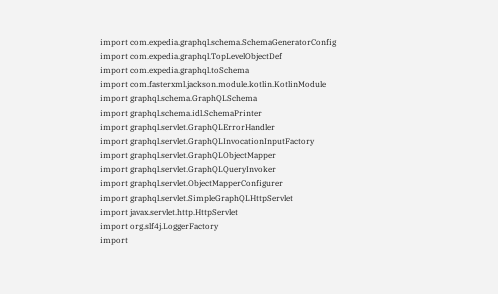import com.expedia.graphql.schema.SchemaGeneratorConfig
import com.expedia.graphql.TopLevelObjectDef
import com.expedia.graphql.toSchema
import com.fasterxml.jackson.module.kotlin.KotlinModule
import graphql.schema.GraphQLSchema
import graphql.schema.idl.SchemaPrinter
import graphql.servlet.GraphQLErrorHandler
import graphql.servlet.GraphQLInvocationInputFactory
import graphql.servlet.GraphQLObjectMapper
import graphql.servlet.GraphQLQueryInvoker
import graphql.servlet.ObjectMapperConfigurer
import graphql.servlet.SimpleGraphQLHttpServlet
import javax.servlet.http.HttpServlet
import org.slf4j.LoggerFactory
import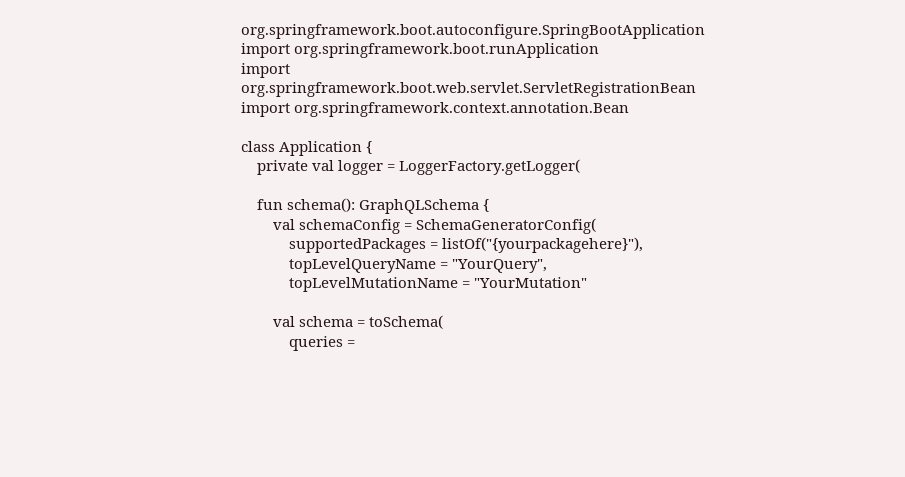org.springframework.boot.autoconfigure.SpringBootApplication
import org.springframework.boot.runApplication
import org.springframework.boot.web.servlet.ServletRegistrationBean
import org.springframework.context.annotation.Bean

class Application {
    private val logger = LoggerFactory.getLogger(

    fun schema(): GraphQLSchema {
        val schemaConfig = SchemaGeneratorConfig(
            supportedPackages = listOf("{yourpackagehere}"),
            topLevelQueryName = "YourQuery",
            topLevelMutationName = "YourMutation"

        val schema = toSchema(
            queries =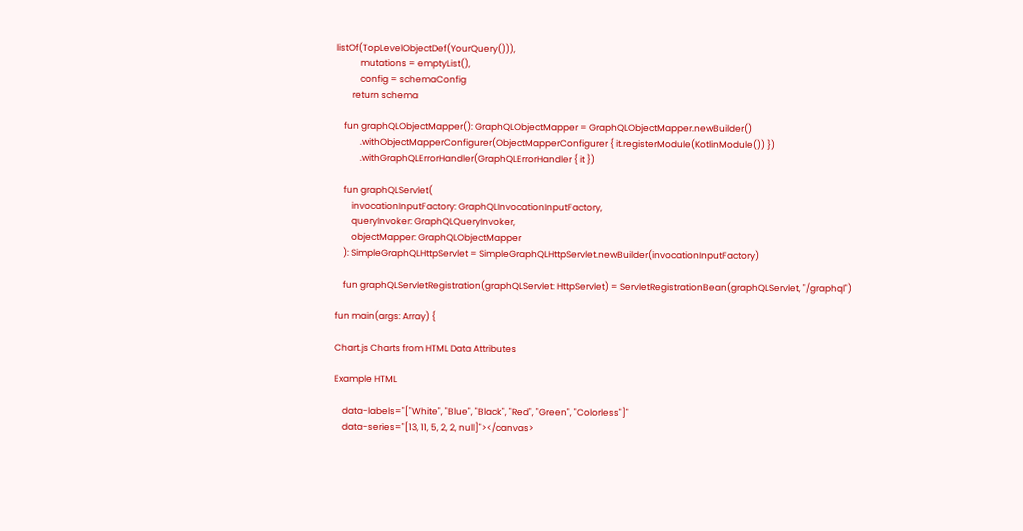listOf(TopLevelObjectDef(YourQuery())),
            mutations = emptyList(),
            config = schemaConfig
        return schema

    fun graphQLObjectMapper(): GraphQLObjectMapper = GraphQLObjectMapper.newBuilder()
            .withObjectMapperConfigurer(ObjectMapperConfigurer { it.registerModule(KotlinModule()) })
            .withGraphQLErrorHandler(GraphQLErrorHandler { it })

    fun graphQLServlet(
        invocationInputFactory: GraphQLInvocationInputFactory,
        queryInvoker: GraphQLQueryInvoker,
        objectMapper: GraphQLObjectMapper
    ): SimpleGraphQLHttpServlet = SimpleGraphQLHttpServlet.newBuilder(invocationInputFactory)

    fun graphQLServletRegistration(graphQLServlet: HttpServlet) = ServletRegistrationBean(graphQLServlet, "/graphql")

fun main(args: Array) {

Chart.js Charts from HTML Data Attributes

Example HTML

    data-labels="["White", "Blue", "Black", "Red", "Green", "Colorless"]"
    data-series="[13, 11, 5, 2, 2, null]"></canvas>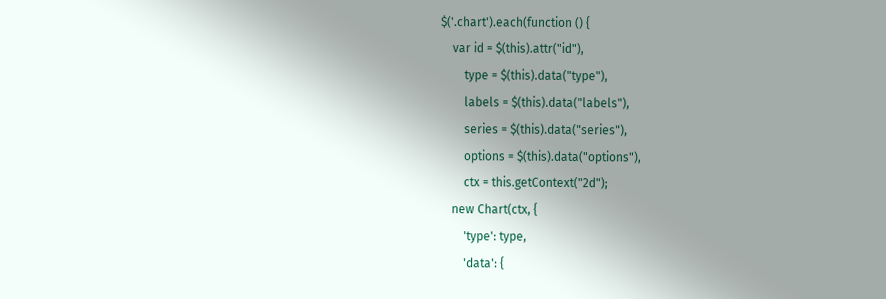$('.chart').each(function () {
    var id = $(this).attr("id"),
        type = $(this).data("type"),
        labels = $(this).data("labels"),
        series = $(this).data("series"),
        options = $(this).data("options"),
        ctx = this.getContext("2d");
    new Chart(ctx, {
        'type': type,
        'data': {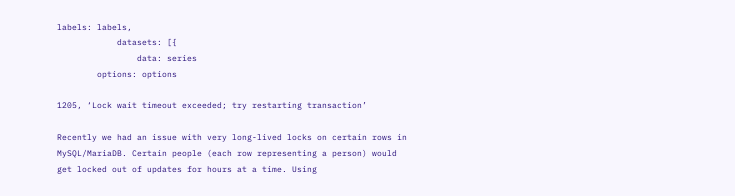labels: labels,
            datasets: [{
                data: series
        options: options

1205, ‘Lock wait timeout exceeded; try restarting transaction’

Recently we had an issue with very long-lived locks on certain rows in MySQL/MariaDB. Certain people (each row representing a person) would get locked out of updates for hours at a time. Using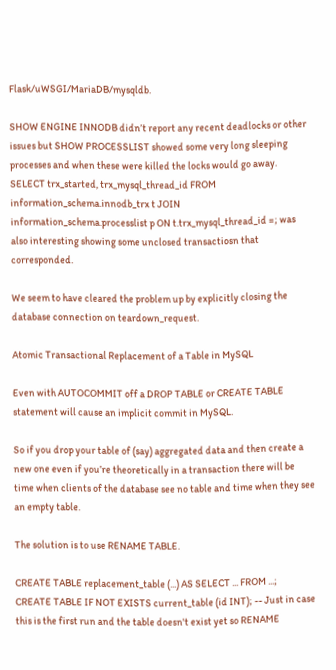Flask/uWSGI/MariaDB/mysqldb.

SHOW ENGINE INNODB didn’t report any recent deadlocks or other issues but SHOW PROCESSLIST showed some very long sleeping processes and when these were killed the locks would go away. SELECT trx_started, trx_mysql_thread_id FROM information_schema.innodb_trx t JOIN information_schema.processlist p ON t.trx_mysql_thread_id =; was also interesting showing some unclosed transactiosn that corresponded.

We seem to have cleared the problem up by explicitly closing the database connection on teardown_request.

Atomic Transactional Replacement of a Table in MySQL

Even with AUTOCOMMIT off a DROP TABLE or CREATE TABLE statement will cause an implicit commit in MySQL.

So if you drop your table of (say) aggregated data and then create a new one even if you’re theoretically in a transaction there will be time when clients of the database see no table and time when they see an empty table.

The solution is to use RENAME TABLE.

CREATE TABLE replacement_table (...) AS SELECT ... FROM ...;
CREATE TABLE IF NOT EXISTS current_table (id INT); -- Just in case this is the first run and the table doesn't exist yet so RENAME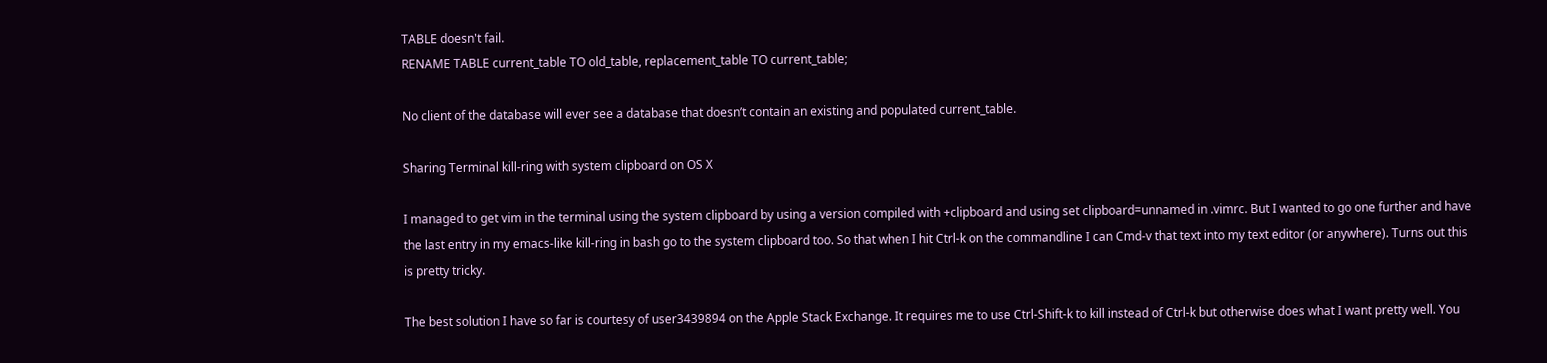TABLE doesn't fail.
RENAME TABLE current_table TO old_table, replacement_table TO current_table;

No client of the database will ever see a database that doesn’t contain an existing and populated current_table.

Sharing Terminal kill-ring with system clipboard on OS X

I managed to get vim in the terminal using the system clipboard by using a version compiled with +clipboard and using set clipboard=unnamed in .vimrc. But I wanted to go one further and have the last entry in my emacs-like kill-ring in bash go to the system clipboard too. So that when I hit Ctrl-k on the commandline I can Cmd-v that text into my text editor (or anywhere). Turns out this is pretty tricky.

The best solution I have so far is courtesy of user3439894 on the Apple Stack Exchange. It requires me to use Ctrl-Shift-k to kill instead of Ctrl-k but otherwise does what I want pretty well. You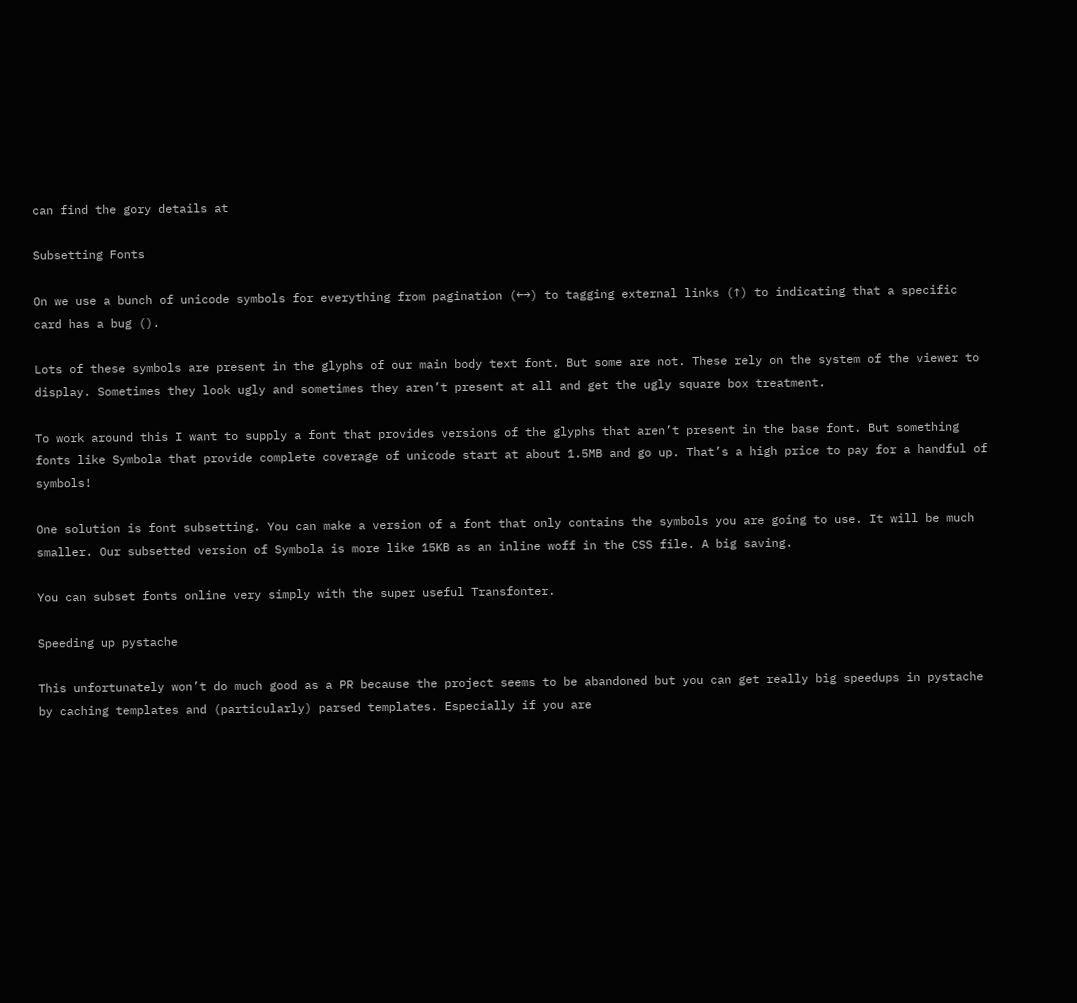can find the gory details at

Subsetting Fonts

On we use a bunch of unicode symbols for everything from pagination (←→) to tagging external links (↑) to indicating that a specific card has a bug ().

Lots of these symbols are present in the glyphs of our main body text font. But some are not. These rely on the system of the viewer to display. Sometimes they look ugly and sometimes they aren’t present at all and get the ugly square box treatment.

To work around this I want to supply a font that provides versions of the glyphs that aren’t present in the base font. But something fonts like Symbola that provide complete coverage of unicode start at about 1.5MB and go up. That’s a high price to pay for a handful of symbols!

One solution is font subsetting. You can make a version of a font that only contains the symbols you are going to use. It will be much smaller. Our subsetted version of Symbola is more like 15KB as an inline woff in the CSS file. A big saving.

You can subset fonts online very simply with the super useful Transfonter.

Speeding up pystache

This unfortunately won’t do much good as a PR because the project seems to be abandoned but you can get really big speedups in pystache by caching templates and (particularly) parsed templates. Especially if you are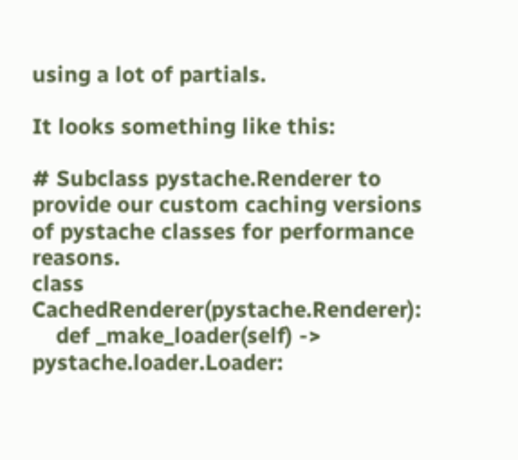using a lot of partials.

It looks something like this:

# Subclass pystache.Renderer to provide our custom caching versions of pystache classes for performance reasons.
class CachedRenderer(pystache.Renderer):
    def _make_loader(self) -> pystache.loader.Loader: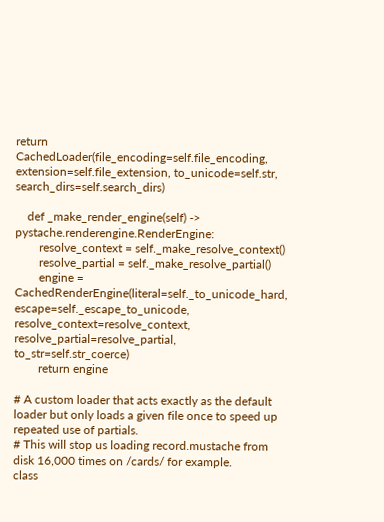return CachedLoader(file_encoding=self.file_encoding, extension=self.file_extension, to_unicode=self.str, search_dirs=self.search_dirs)

    def _make_render_engine(self) -> pystache.renderengine.RenderEngine:
        resolve_context = self._make_resolve_context()
        resolve_partial = self._make_resolve_partial()
        engine = CachedRenderEngine(literal=self._to_unicode_hard, escape=self._escape_to_unicode, resolve_context=resolve_context, resolve_partial=resolve_partial, to_str=self.str_coerce)
        return engine

# A custom loader that acts exactly as the default loader but only loads a given file once to speed up repeated use of partials.
# This will stop us loading record.mustache from disk 16,000 times on /cards/ for example.
class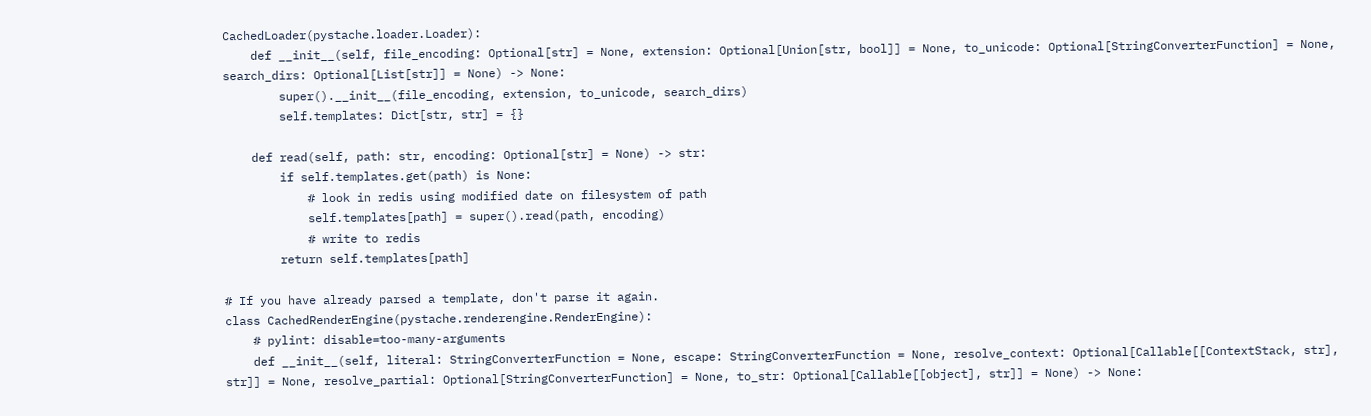CachedLoader(pystache.loader.Loader):
    def __init__(self, file_encoding: Optional[str] = None, extension: Optional[Union[str, bool]] = None, to_unicode: Optional[StringConverterFunction] = None, search_dirs: Optional[List[str]] = None) -> None:
        super().__init__(file_encoding, extension, to_unicode, search_dirs)
        self.templates: Dict[str, str] = {}

    def read(self, path: str, encoding: Optional[str] = None) -> str:
        if self.templates.get(path) is None:
            # look in redis using modified date on filesystem of path
            self.templates[path] = super().read(path, encoding)
            # write to redis
        return self.templates[path]

# If you have already parsed a template, don't parse it again.
class CachedRenderEngine(pystache.renderengine.RenderEngine):
    # pylint: disable=too-many-arguments
    def __init__(self, literal: StringConverterFunction = None, escape: StringConverterFunction = None, resolve_context: Optional[Callable[[ContextStack, str], str]] = None, resolve_partial: Optional[StringConverterFunction] = None, to_str: Optional[Callable[[object], str]] = None) -> None: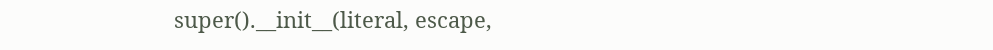super().__init__(literal, escape,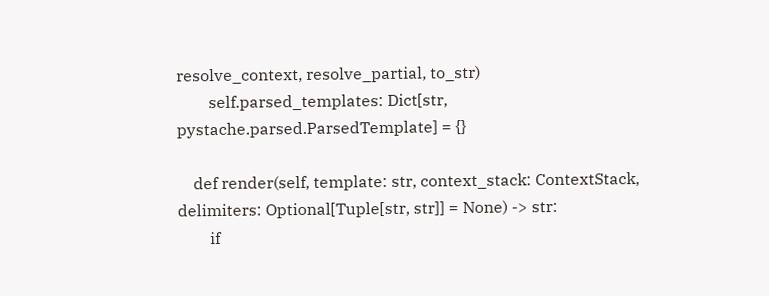resolve_context, resolve_partial, to_str)
        self.parsed_templates: Dict[str, pystache.parsed.ParsedTemplate] = {}

    def render(self, template: str, context_stack: ContextStack, delimiters: Optional[Tuple[str, str]] = None) -> str:
        if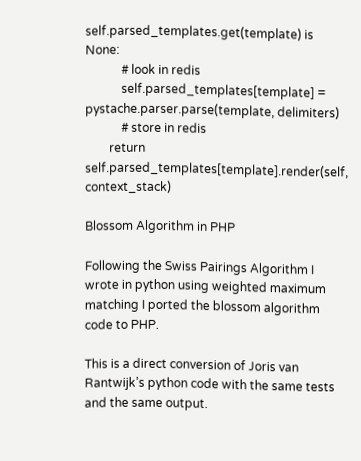self.parsed_templates.get(template) is None:
            # look in redis
            self.parsed_templates[template] = pystache.parser.parse(template, delimiters)
            # store in redis
        return self.parsed_templates[template].render(self, context_stack)

Blossom Algorithm in PHP

Following the Swiss Pairings Algorithm I wrote in python using weighted maximum matching I ported the blossom algorithm code to PHP.

This is a direct conversion of Joris van Rantwijk’s python code with the same tests and the same output.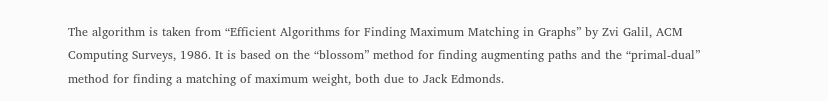The algorithm is taken from “Efficient Algorithms for Finding Maximum Matching in Graphs” by Zvi Galil, ACM Computing Surveys, 1986. It is based on the “blossom” method for finding augmenting paths and the “primal-dual” method for finding a matching of maximum weight, both due to Jack Edmonds.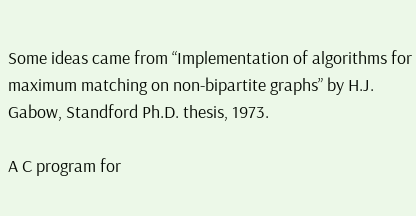Some ideas came from “Implementation of algorithms for maximum matching on non-bipartite graphs” by H.J. Gabow, Standford Ph.D. thesis, 1973.

A C program for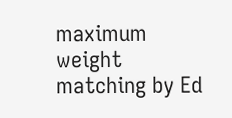maximum weight matching by Ed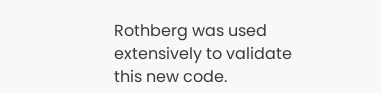Rothberg was used extensively to validate this new code.